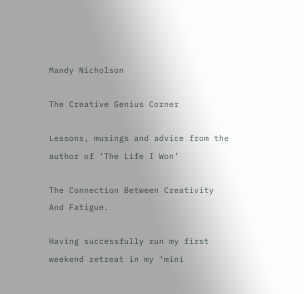Mandy Nicholson

The Creative Genius Corner

Lessons, musings and advice from the author of ‘The Life I Won’

The Connection Between Creativity And Fatigue.

Having successfully run my first weekend retreat in my ‘mini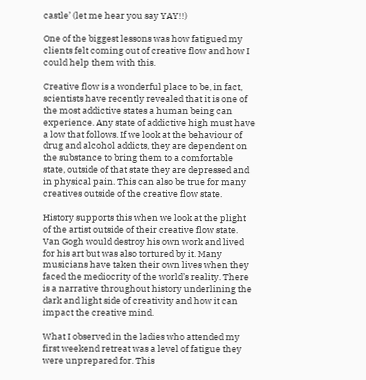castle’ (let me hear you say YAY!!)

One of the biggest lessons was how fatigued my clients felt coming out of creative flow and how I could help them with this.

Creative flow is a wonderful place to be, in fact, scientists have recently revealed that it is one of the most addictive states a human being can experience. Any state of addictive high must have a low that follows. If we look at the behaviour of drug and alcohol addicts, they are dependent on the substance to bring them to a comfortable state, outside of that state they are depressed and in physical pain. This can also be true for many creatives outside of the creative flow state.

History supports this when we look at the plight of the artist outside of their creative flow state. Van Gogh would destroy his own work and lived for his art but was also tortured by it. Many musicians have taken their own lives when they faced the mediocrity of the world’s reality. There is a narrative throughout history underlining the dark and light side of creativity and how it can impact the creative mind.

What I observed in the ladies who attended my first weekend retreat was a level of fatigue they were unprepared for. This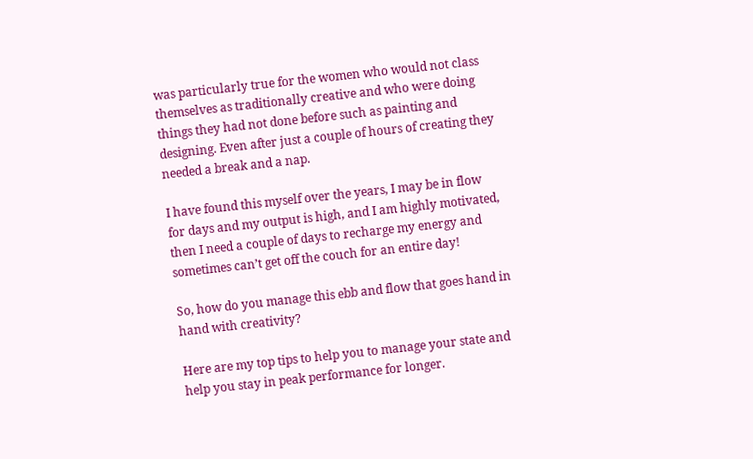was particularly true for the women who would not class themselves as traditionally creative and who were doing things they had not done before such as painting and designing. Even after just a couple of hours of creating they needed a break and a nap.

I have found this myself over the years, I may be in flow for days and my output is high, and I am highly motivated, then I need a couple of days to recharge my energy and sometimes can’t get off the couch for an entire day!

So, how do you manage this ebb and flow that goes hand in hand with creativity?

Here are my top tips to help you to manage your state and help you stay in peak performance for longer.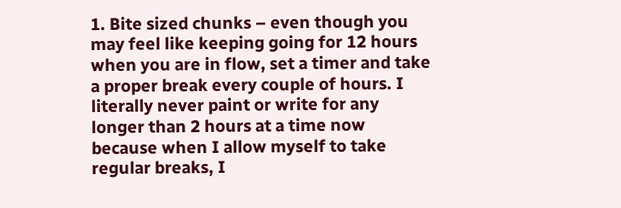1. Bite sized chunks – even though you may feel like keeping going for 12 hours when you are in flow, set a timer and take a proper break every couple of hours. I literally never paint or write for any longer than 2 hours at a time now because when I allow myself to take regular breaks, I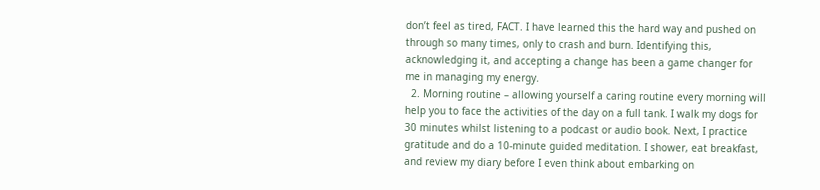don’t feel as tired, FACT. I have learned this the hard way and pushed on through so many times, only to crash and burn. Identifying this, acknowledging it, and accepting a change has been a game changer for me in managing my energy.
  2. Morning routine – allowing yourself a caring routine every morning will help you to face the activities of the day on a full tank. I walk my dogs for 30 minutes whilst listening to a podcast or audio book. Next, I practice gratitude and do a 10-minute guided meditation. I shower, eat breakfast, and review my diary before I even think about embarking on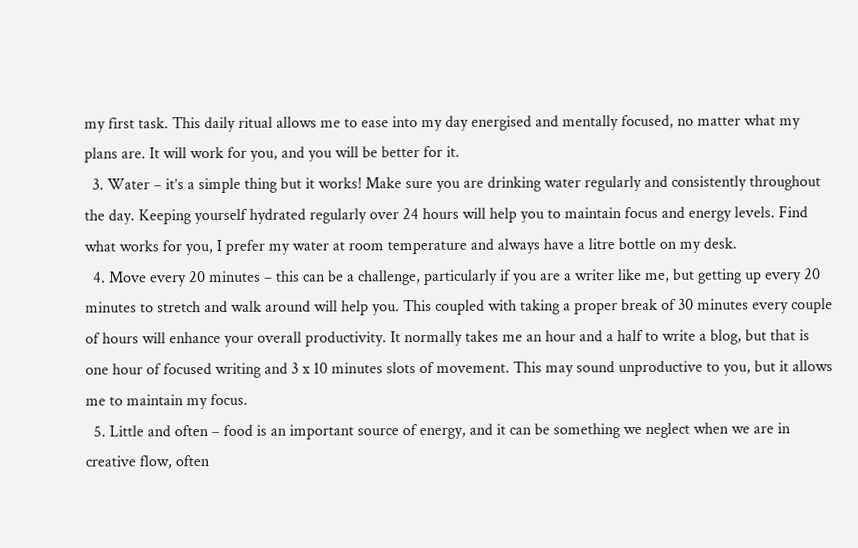my first task. This daily ritual allows me to ease into my day energised and mentally focused, no matter what my plans are. It will work for you, and you will be better for it.
  3. Water – it’s a simple thing but it works! Make sure you are drinking water regularly and consistently throughout the day. Keeping yourself hydrated regularly over 24 hours will help you to maintain focus and energy levels. Find what works for you, I prefer my water at room temperature and always have a litre bottle on my desk.
  4. Move every 20 minutes – this can be a challenge, particularly if you are a writer like me, but getting up every 20 minutes to stretch and walk around will help you. This coupled with taking a proper break of 30 minutes every couple of hours will enhance your overall productivity. It normally takes me an hour and a half to write a blog, but that is one hour of focused writing and 3 x 10 minutes slots of movement. This may sound unproductive to you, but it allows me to maintain my focus.
  5. Little and often – food is an important source of energy, and it can be something we neglect when we are in creative flow, often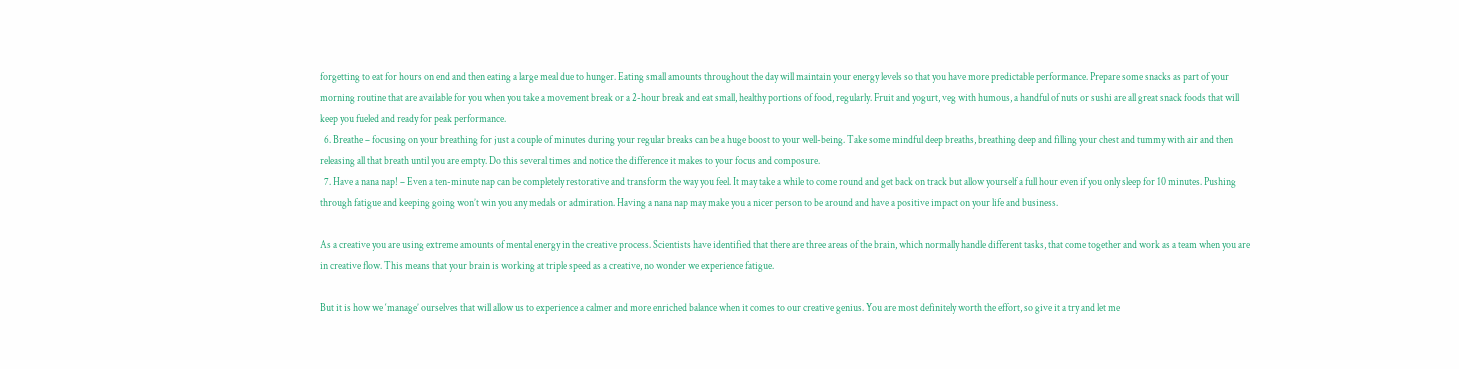forgetting to eat for hours on end and then eating a large meal due to hunger. Eating small amounts throughout the day will maintain your energy levels so that you have more predictable performance. Prepare some snacks as part of your morning routine that are available for you when you take a movement break or a 2-hour break and eat small, healthy portions of food, regularly. Fruit and yogurt, veg with humous, a handful of nuts or sushi are all great snack foods that will keep you fueled and ready for peak performance.
  6. Breathe – focusing on your breathing for just a couple of minutes during your regular breaks can be a huge boost to your well-being. Take some mindful deep breaths, breathing deep and filling your chest and tummy with air and then releasing all that breath until you are empty. Do this several times and notice the difference it makes to your focus and composure.
  7. Have a nana nap! – Even a ten-minute nap can be completely restorative and transform the way you feel. It may take a while to come round and get back on track but allow yourself a full hour even if you only sleep for 10 minutes. Pushing through fatigue and keeping going won’t win you any medals or admiration. Having a nana nap may make you a nicer person to be around and have a positive impact on your life and business.

As a creative you are using extreme amounts of mental energy in the creative process. Scientists have identified that there are three areas of the brain, which normally handle different tasks, that come together and work as a team when you are in creative flow. This means that your brain is working at triple speed as a creative, no wonder we experience fatigue.

But it is how we ‘manage’ ourselves that will allow us to experience a calmer and more enriched balance when it comes to our creative genius. You are most definitely worth the effort, so give it a try and let me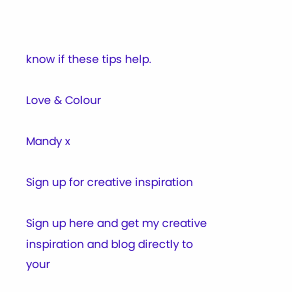know if these tips help.

Love & Colour

Mandy x

Sign up for creative inspiration

Sign up here and get my creative inspiration and blog directly to your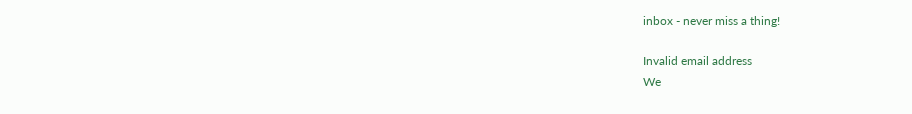inbox - never miss a thing!

Invalid email address
We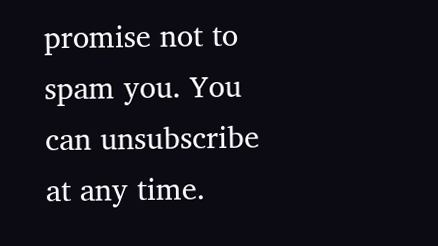promise not to spam you. You can unsubscribe at any time.